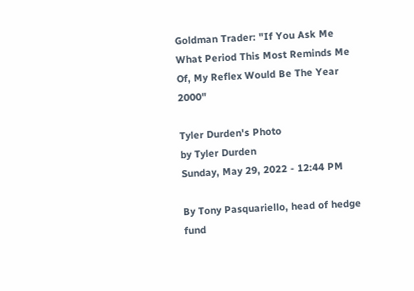Goldman Trader: "If You Ask Me What Period This Most Reminds Me Of, My Reflex Would Be The Year 2000"

Tyler Durden's Photo
by Tyler Durden
Sunday, May 29, 2022 - 12:44 PM

By Tony Pasquariello, head of hedge fund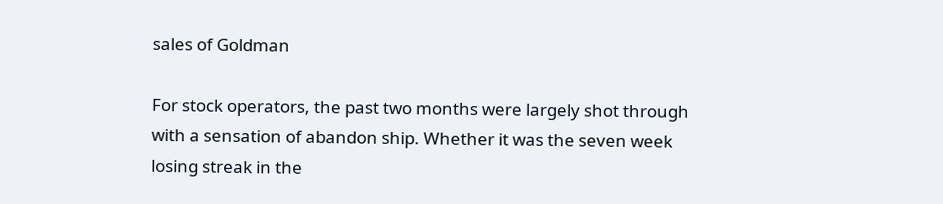sales of Goldman

For stock operators, the past two months were largely shot through with a sensation of abandon ship. Whether it was the seven week losing streak in the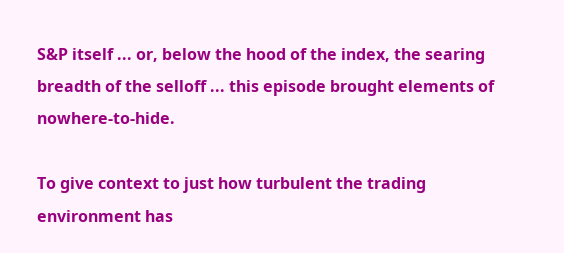S&P itself ... or, below the hood of the index, the searing breadth of the selloff ... this episode brought elements of nowhere-to-hide.

To give context to just how turbulent the trading environment has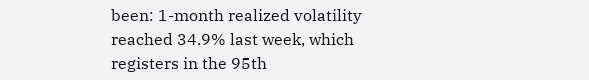been: 1-month realized volatility reached 34.9% last week, which registers in the 95th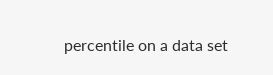percentile on a data set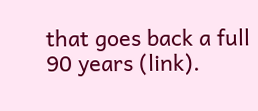that goes back a full 90 years (link).